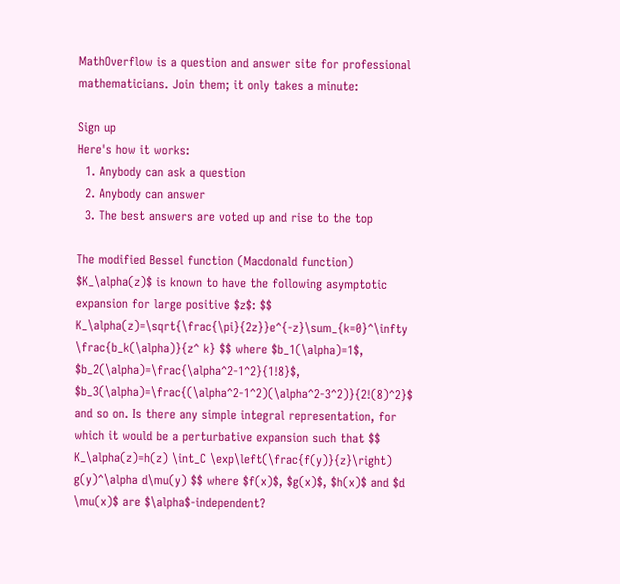MathOverflow is a question and answer site for professional mathematicians. Join them; it only takes a minute:

Sign up
Here's how it works:
  1. Anybody can ask a question
  2. Anybody can answer
  3. The best answers are voted up and rise to the top

The modified Bessel function (Macdonald function) $K_\alpha(z)$ is known to have the following asymptotic expansion for large positive $z$: $$ K_\alpha(z)=\sqrt{\frac{\pi}{2z}}e^{-z}\sum_{k=0}^\infty \frac{b_k(\alpha)}{z^ k} $$ where $b_1(\alpha)=1$, $b_2(\alpha)=\frac{\alpha^2-1^2}{1!8}$, $b_3(\alpha)=\frac{(\alpha^2-1^2)(\alpha^2-3^2)}{2!(8)^2}$ and so on. Is there any simple integral representation, for which it would be a perturbative expansion such that $$ K_\alpha(z)=h(z) \int_C \exp\left(\frac{f(y)}{z}\right) g(y)^\alpha d\mu(y) $$ where $f(x)$, $g(x)$, $h(x)$ and $d \mu(x)$ are $\alpha$-independent?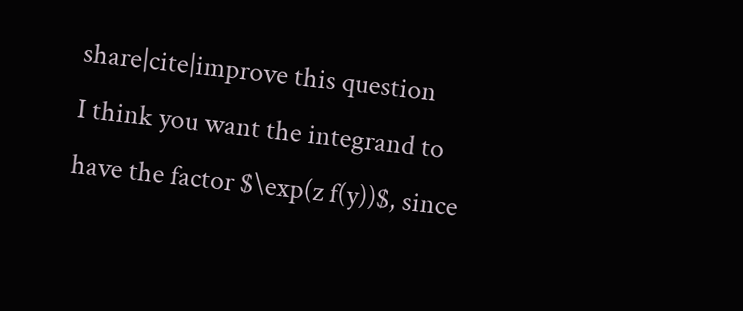share|cite|improve this question
I think you want the integrand to have the factor $\exp(z f(y))$, since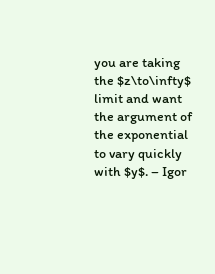you are taking the $z\to\infty$ limit and want the argument of the exponential to vary quickly with $y$. – Igor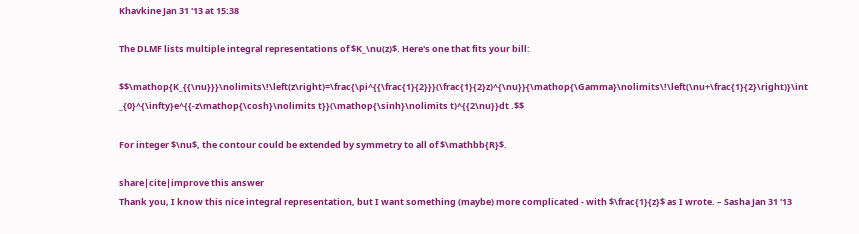Khavkine Jan 31 '13 at 15:38

The DLMF lists multiple integral representations of $K_\nu(z)$. Here's one that fits your bill:

$$\mathop{K_{{\nu}}}\nolimits\!\left(z\right)=\frac{\pi^{{\frac{1}{2}}}(\frac{1}{2}z)^{\nu}}{\mathop{\Gamma}\nolimits\!\left(\nu+\frac{1}{2}\right)}\int _{0}^{\infty}e^{{-z\mathop{\cosh}\nolimits t}}(\mathop{\sinh}\nolimits t)^{{2\nu}}dt .$$

For integer $\nu$, the contour could be extended by symmetry to all of $\mathbb{R}$.

share|cite|improve this answer
Thank you, I know this nice integral representation, but I want something (maybe) more complicated - with $\frac{1}{z}$ as I wrote. – Sasha Jan 31 '13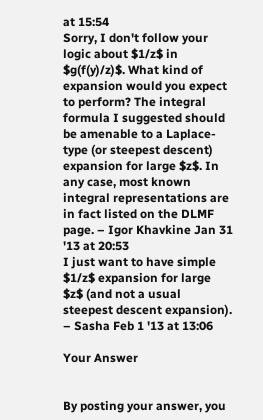at 15:54
Sorry, I don't follow your logic about $1/z$ in $g(f(y)/z)$. What kind of expansion would you expect to perform? The integral formula I suggested should be amenable to a Laplace-type (or steepest descent) expansion for large $z$. In any case, most known integral representations are in fact listed on the DLMF page. – Igor Khavkine Jan 31 '13 at 20:53
I just want to have simple $1/z$ expansion for large $z$ (and not a usual steepest descent expansion). – Sasha Feb 1 '13 at 13:06

Your Answer


By posting your answer, you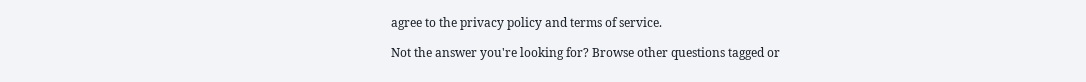agree to the privacy policy and terms of service.

Not the answer you're looking for? Browse other questions tagged or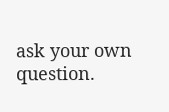ask your own question.